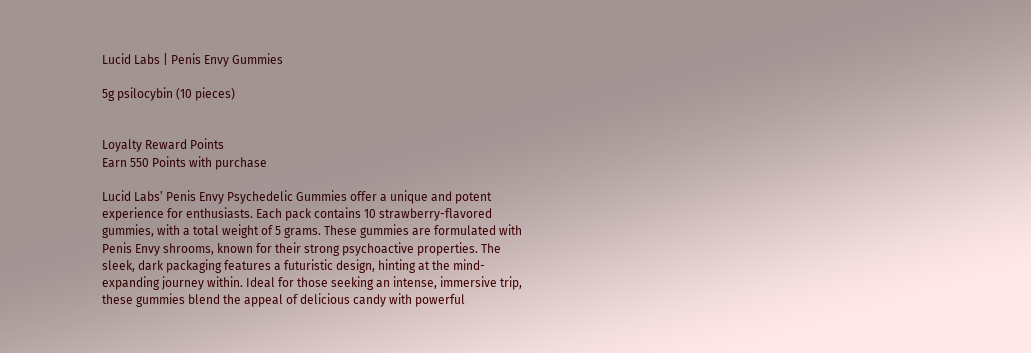Lucid Labs | Penis Envy Gummies

5g psilocybin (10 pieces)


Loyalty Reward Points
Earn 550 Points with purchase

Lucid Labs’ Penis Envy Psychedelic Gummies offer a unique and potent experience for enthusiasts. Each pack contains 10 strawberry-flavored gummies, with a total weight of 5 grams. These gummies are formulated with Penis Envy shrooms, known for their strong psychoactive properties. The sleek, dark packaging features a futuristic design, hinting at the mind-expanding journey within. Ideal for those seeking an intense, immersive trip, these gummies blend the appeal of delicious candy with powerful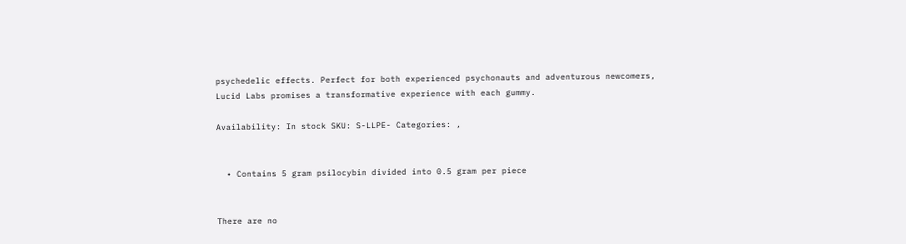psychedelic effects. Perfect for both experienced psychonauts and adventurous newcomers, Lucid Labs promises a transformative experience with each gummy.

Availability: In stock SKU: S-LLPE- Categories: ,


  • Contains 5 gram psilocybin divided into 0.5 gram per piece


There are no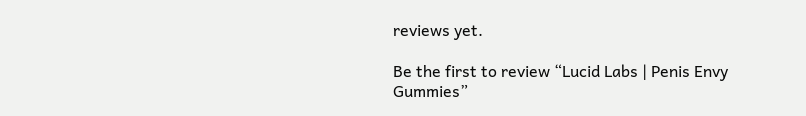reviews yet.

Be the first to review “Lucid Labs | Penis Envy Gummies”